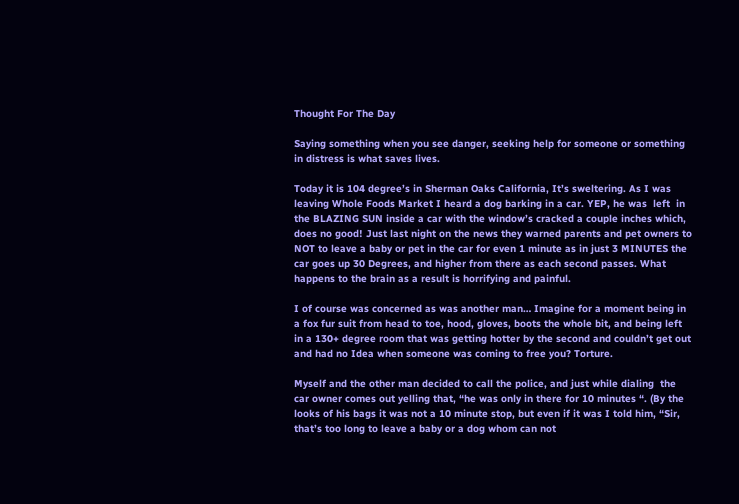Thought For The Day

Saying something when you see danger, seeking help for someone or something in distress is what saves lives.

Today it is 104 degree’s in Sherman Oaks California, It’s sweltering. As I was leaving Whole Foods Market I heard a dog barking in a car. YEP, he was  left  in the BLAZING SUN inside a car with the window’s cracked a couple inches which, does no good! Just last night on the news they warned parents and pet owners to NOT to leave a baby or pet in the car for even 1 minute as in just 3 MINUTES the car goes up 30 Degrees, and higher from there as each second passes. What happens to the brain as a result is horrifying and painful.

I of course was concerned as was another man… Imagine for a moment being in a fox fur suit from head to toe, hood, gloves, boots the whole bit, and being left in a 130+ degree room that was getting hotter by the second and couldn’t get out and had no Idea when someone was coming to free you? Torture.

Myself and the other man decided to call the police, and just while dialing  the car owner comes out yelling that, “he was only in there for 10 minutes “. (By the looks of his bags it was not a 10 minute stop, but even if it was I told him, “Sir, that’s too long to leave a baby or a dog whom can not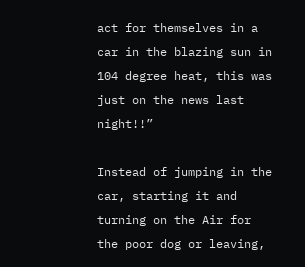act for themselves in a car in the blazing sun in 104 degree heat, this was just on the news last night!!”

Instead of jumping in the car, starting it and turning on the Air for the poor dog or leaving,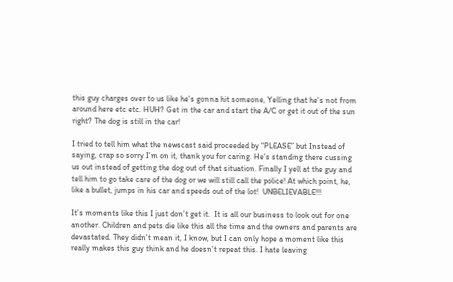this guy charges over to us like he’s gonna hit someone, Yelling that he’s not from around here etc etc. HUH? Get in the car and start the A/C or get it out of the sun right? The dog is still in the car!

I tried to tell him what the newscast said proceeded by “PLEASE” but Instead of saying, crap so sorry I’m on it, thank you for caring. He’s standing there cussing us out instead of getting the dog out of that situation. Finally I yell at the guy and tell him to go take care of the dog or we will still call the police! At which point, he, like a bullet, jumps in his car and speeds out of the lot!  UNBELIEVABLE!!!

It’s moments like this I just don’t get it.  It is all our business to look out for one another. Children and pets die like this all the time and the owners and parents are devastated. They didn’t mean it, I know, but I can only hope a moment like this really makes this guy think and he doesn’t repeat this. I hate leaving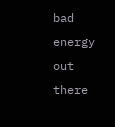bad energy out there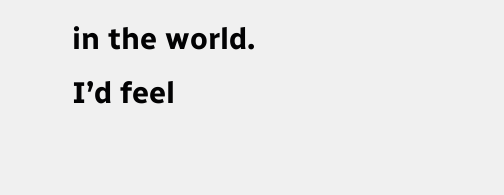in the world. I’d feel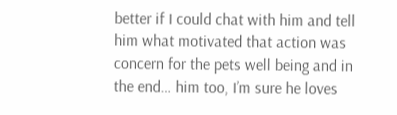better if I could chat with him and tell him what motivated that action was concern for the pets well being and in the end… him too, I’m sure he loves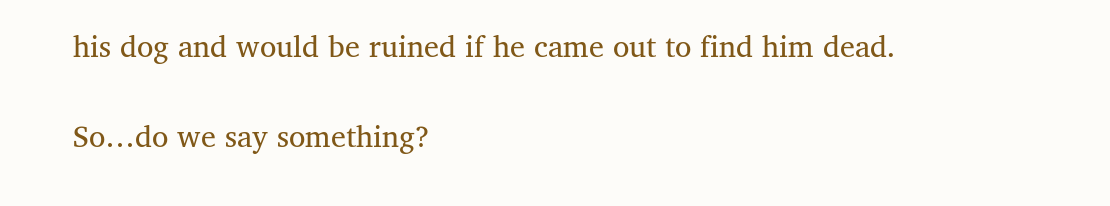his dog and would be ruined if he came out to find him dead.

So…do we say something?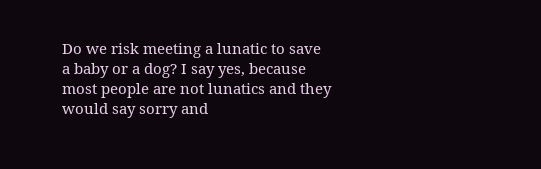Do we risk meeting a lunatic to save a baby or a dog? I say yes, because most people are not lunatics and they would say sorry and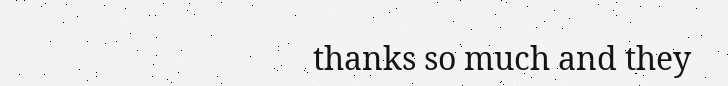thanks so much and they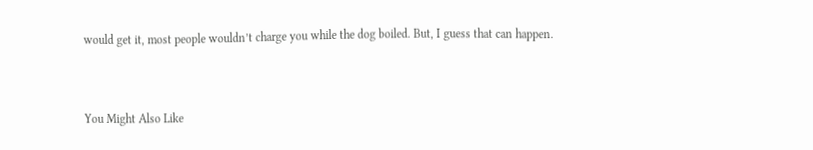would get it, most people wouldn’t charge you while the dog boiled. But, I guess that can happen.



You Might Also Like